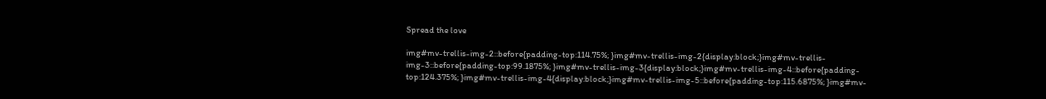Spread the love

img#mv-trellis-img-2::before{padding-top:114.75%; }img#mv-trellis-img-2{display:block;}img#mv-trellis-img-3::before{padding-top:99.1875%; }img#mv-trellis-img-3{display:block;}img#mv-trellis-img-4::before{padding-top:124.375%; }img#mv-trellis-img-4{display:block;}img#mv-trellis-img-5::before{padding-top:115.6875%; }img#mv-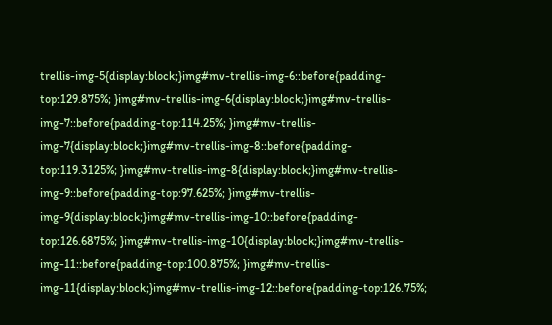trellis-img-5{display:block;}img#mv-trellis-img-6::before{padding-top:129.875%; }img#mv-trellis-img-6{display:block;}img#mv-trellis-img-7::before{padding-top:114.25%; }img#mv-trellis-img-7{display:block;}img#mv-trellis-img-8::before{padding-top:119.3125%; }img#mv-trellis-img-8{display:block;}img#mv-trellis-img-9::before{padding-top:97.625%; }img#mv-trellis-img-9{display:block;}img#mv-trellis-img-10::before{padding-top:126.6875%; }img#mv-trellis-img-10{display:block;}img#mv-trellis-img-11::before{padding-top:100.875%; }img#mv-trellis-img-11{display:block;}img#mv-trellis-img-12::before{padding-top:126.75%;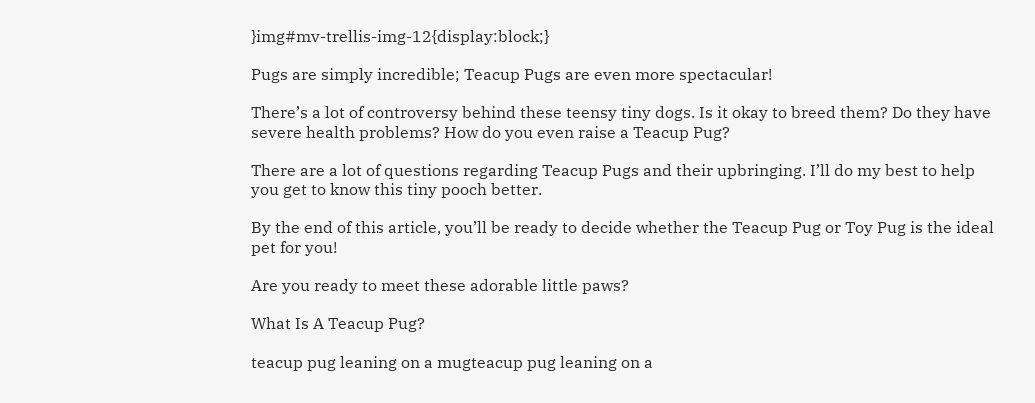}img#mv-trellis-img-12{display:block;}

Pugs are simply incredible; Teacup Pugs are even more spectacular!

There’s a lot of controversy behind these teensy tiny dogs. Is it okay to breed them? Do they have severe health problems? How do you even raise a Teacup Pug?

There are a lot of questions regarding Teacup Pugs and their upbringing. I’ll do my best to help you get to know this tiny pooch better.

By the end of this article, you’ll be ready to decide whether the Teacup Pug or Toy Pug is the ideal pet for you!

Are you ready to meet these adorable little paws?

What Is A Teacup Pug?

teacup pug leaning on a mugteacup pug leaning on a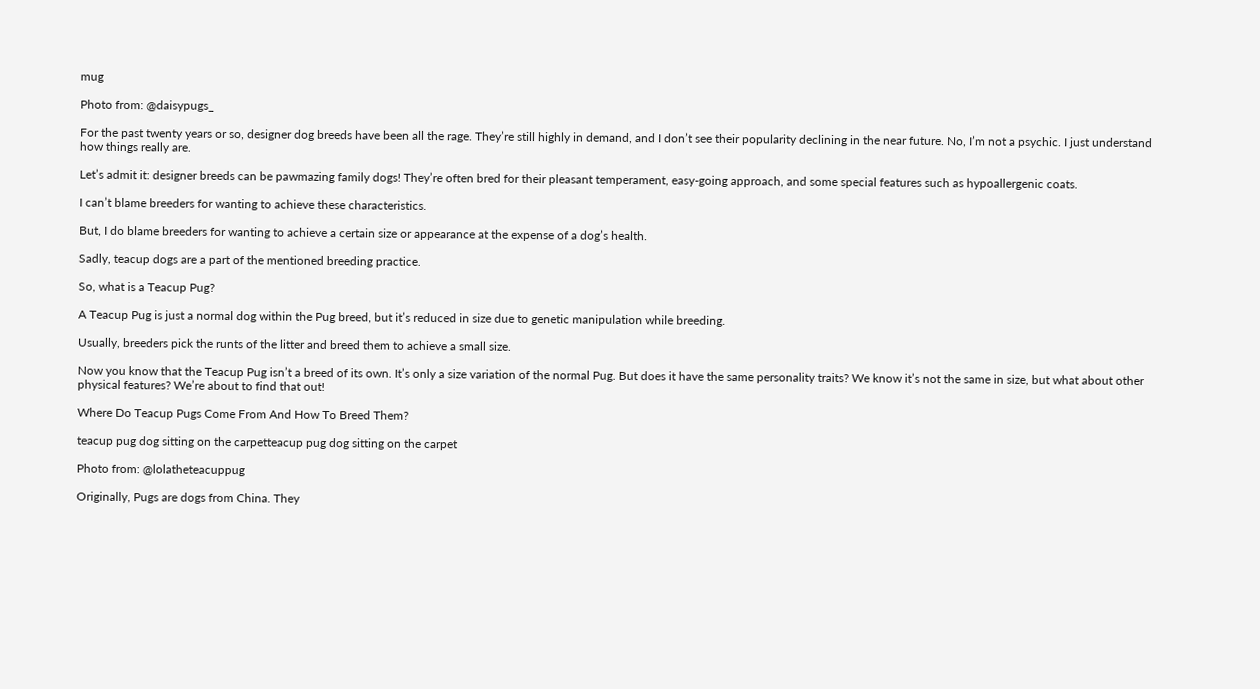mug

Photo from: @daisypugs_

For the past twenty years or so, designer dog breeds have been all the rage. They’re still highly in demand, and I don’t see their popularity declining in the near future. No, I’m not a psychic. I just understand how things really are.

Let’s admit it: designer breeds can be pawmazing family dogs! They’re often bred for their pleasant temperament, easy-going approach, and some special features such as hypoallergenic coats.

I can’t blame breeders for wanting to achieve these characteristics.

But, I do blame breeders for wanting to achieve a certain size or appearance at the expense of a dog’s health.

Sadly, teacup dogs are a part of the mentioned breeding practice.

So, what is a Teacup Pug?

A Teacup Pug is just a normal dog within the Pug breed, but it’s reduced in size due to genetic manipulation while breeding.

Usually, breeders pick the runts of the litter and breed them to achieve a small size.

Now you know that the Teacup Pug isn’t a breed of its own. It’s only a size variation of the normal Pug. But does it have the same personality traits? We know it’s not the same in size, but what about other physical features? We’re about to find that out!

Where Do Teacup Pugs Come From And How To Breed Them?

teacup pug dog sitting on the carpetteacup pug dog sitting on the carpet

Photo from: @lolatheteacuppug

Originally, Pugs are dogs from China. They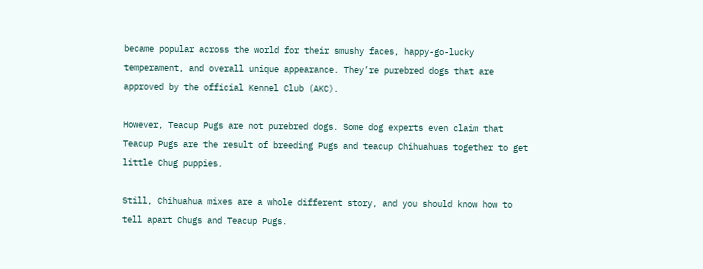became popular across the world for their smushy faces, happy-go-lucky temperament, and overall unique appearance. They’re purebred dogs that are approved by the official Kennel Club (AKC).

However, Teacup Pugs are not purebred dogs. Some dog experts even claim that Teacup Pugs are the result of breeding Pugs and teacup Chihuahuas together to get little Chug puppies.

Still, Chihuahua mixes are a whole different story, and you should know how to tell apart Chugs and Teacup Pugs.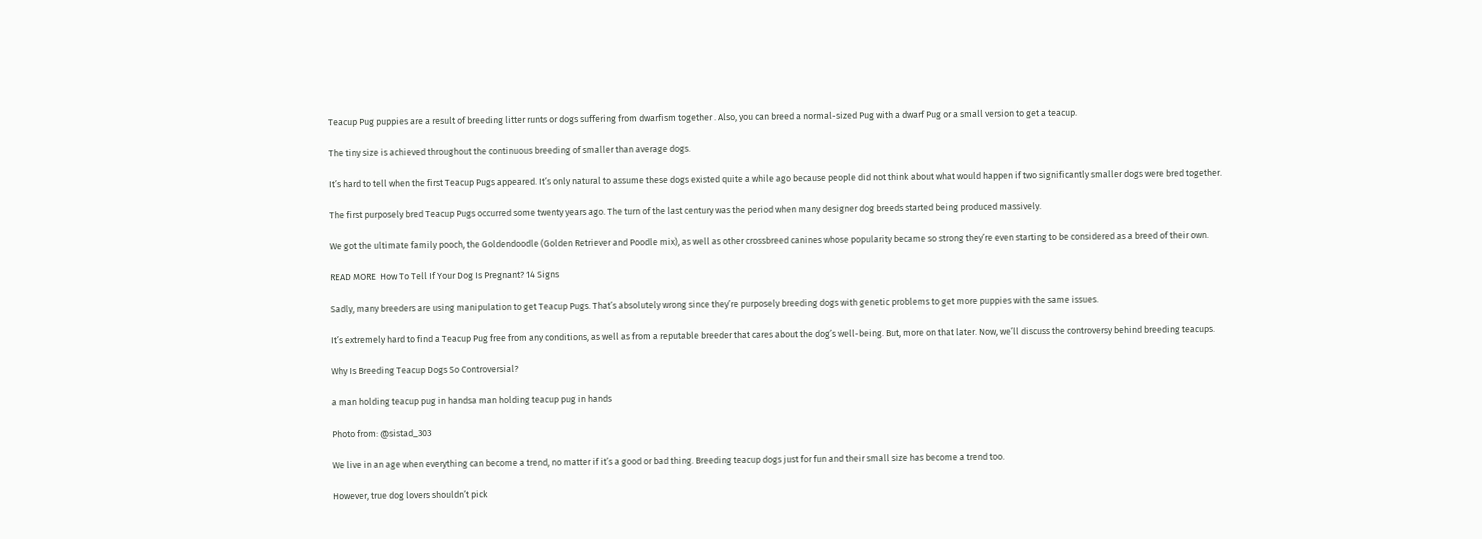Teacup Pug puppies are a result of breeding litter runts or dogs suffering from dwarfism together . Also, you can breed a normal-sized Pug with a dwarf Pug or a small version to get a teacup.

The tiny size is achieved throughout the continuous breeding of smaller than average dogs.

It’s hard to tell when the first Teacup Pugs appeared. It’s only natural to assume these dogs existed quite a while ago because people did not think about what would happen if two significantly smaller dogs were bred together.

The first purposely bred Teacup Pugs occurred some twenty years ago. The turn of the last century was the period when many designer dog breeds started being produced massively.

We got the ultimate family pooch, the Goldendoodle (Golden Retriever and Poodle mix), as well as other crossbreed canines whose popularity became so strong they’re even starting to be considered as a breed of their own.

READ MORE  How To Tell If Your Dog Is Pregnant? 14 Signs

Sadly, many breeders are using manipulation to get Teacup Pugs. That’s absolutely wrong since they’re purposely breeding dogs with genetic problems to get more puppies with the same issues.

It’s extremely hard to find a Teacup Pug free from any conditions, as well as from a reputable breeder that cares about the dog’s well-being. But, more on that later. Now, we’ll discuss the controversy behind breeding teacups.

Why Is Breeding Teacup Dogs So Controversial?

a man holding teacup pug in handsa man holding teacup pug in hands

Photo from: @sistad_303

We live in an age when everything can become a trend, no matter if it’s a good or bad thing. Breeding teacup dogs just for fun and their small size has become a trend too.

However, true dog lovers shouldn’t pick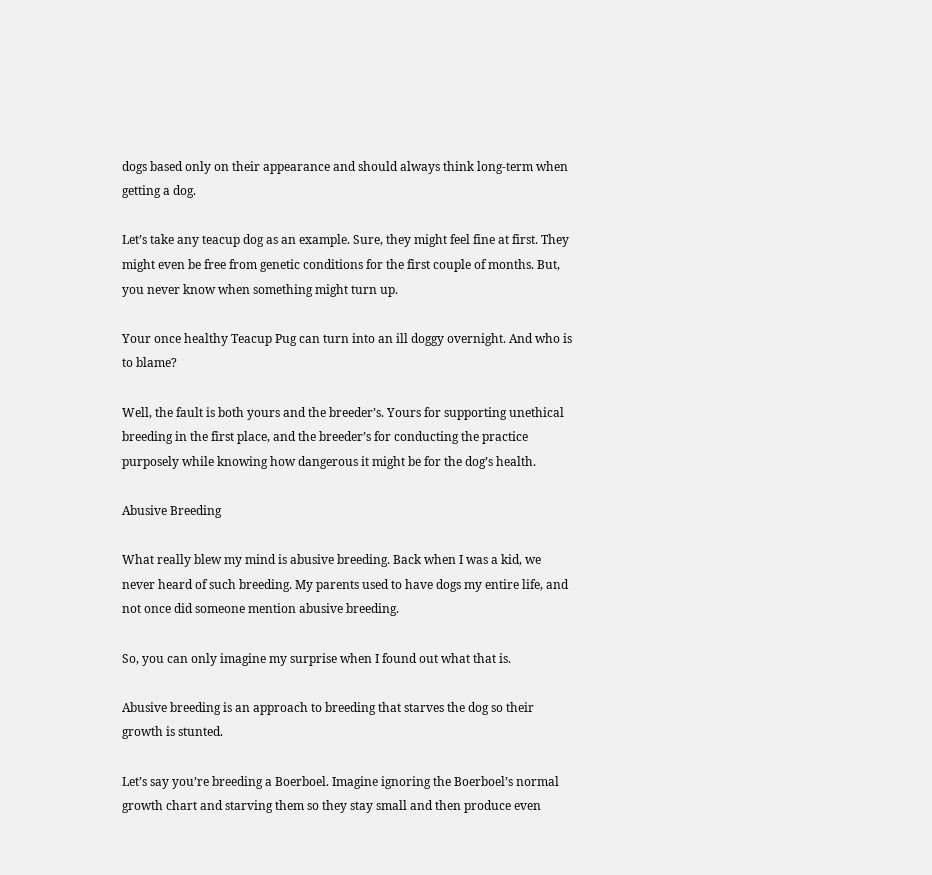dogs based only on their appearance and should always think long-term when getting a dog.

Let’s take any teacup dog as an example. Sure, they might feel fine at first. They might even be free from genetic conditions for the first couple of months. But, you never know when something might turn up.

Your once healthy Teacup Pug can turn into an ill doggy overnight. And who is to blame?

Well, the fault is both yours and the breeder’s. Yours for supporting unethical breeding in the first place, and the breeder’s for conducting the practice purposely while knowing how dangerous it might be for the dog’s health.

Abusive Breeding

What really blew my mind is abusive breeding. Back when I was a kid, we never heard of such breeding. My parents used to have dogs my entire life, and not once did someone mention abusive breeding.

So, you can only imagine my surprise when I found out what that is.

Abusive breeding is an approach to breeding that starves the dog so their growth is stunted.

Let’s say you’re breeding a Boerboel. Imagine ignoring the Boerboel’s normal growth chart and starving them so they stay small and then produce even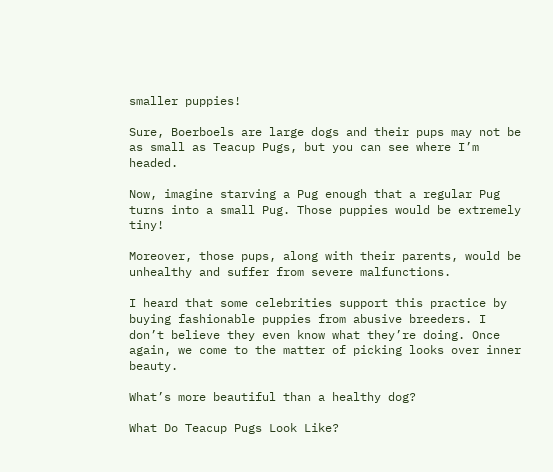smaller puppies!

Sure, Boerboels are large dogs and their pups may not be as small as Teacup Pugs, but you can see where I’m headed.

Now, imagine starving a Pug enough that a regular Pug turns into a small Pug. Those puppies would be extremely tiny!

Moreover, those pups, along with their parents, would be unhealthy and suffer from severe malfunctions.

I heard that some celebrities support this practice by buying fashionable puppies from abusive breeders. I don’t believe they even know what they’re doing. Once again, we come to the matter of picking looks over inner beauty.

What’s more beautiful than a healthy dog?

What Do Teacup Pugs Look Like?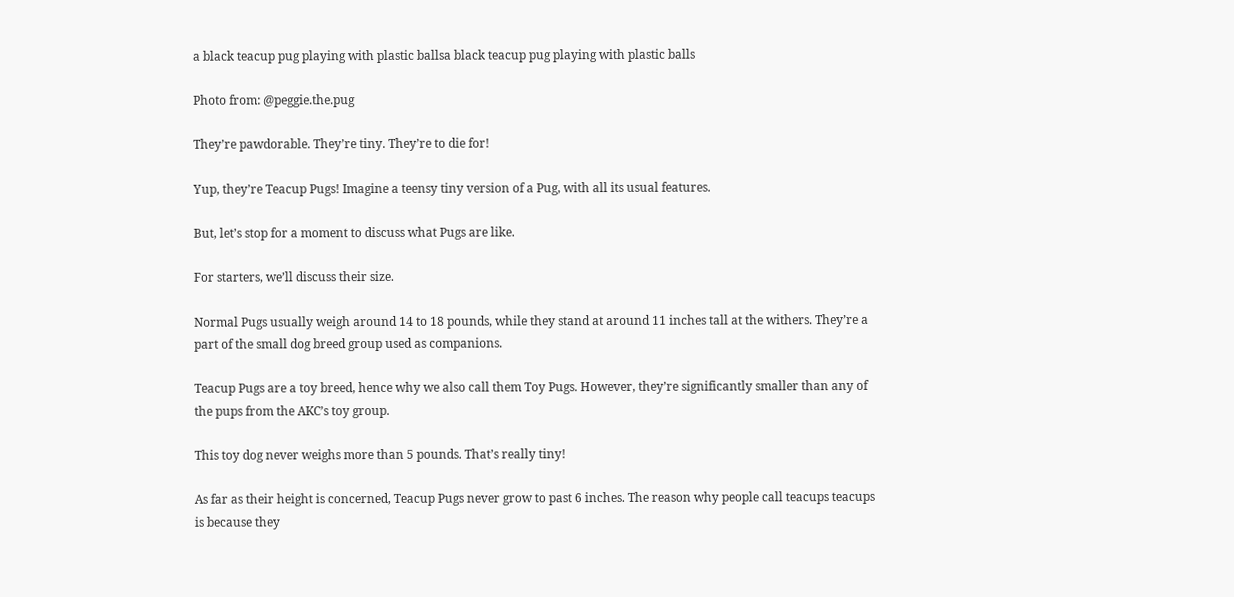a black teacup pug playing with plastic ballsa black teacup pug playing with plastic balls

Photo from: @peggie.the.pug

They’re pawdorable. They’re tiny. They’re to die for!

Yup, they’re Teacup Pugs! Imagine a teensy tiny version of a Pug, with all its usual features.

But, let’s stop for a moment to discuss what Pugs are like.

For starters, we’ll discuss their size.

Normal Pugs usually weigh around 14 to 18 pounds, while they stand at around 11 inches tall at the withers. They’re a part of the small dog breed group used as companions.

Teacup Pugs are a toy breed, hence why we also call them Toy Pugs. However, they’re significantly smaller than any of the pups from the AKC’s toy group.

This toy dog never weighs more than 5 pounds. That’s really tiny!

As far as their height is concerned, Teacup Pugs never grow to past 6 inches. The reason why people call teacups teacups is because they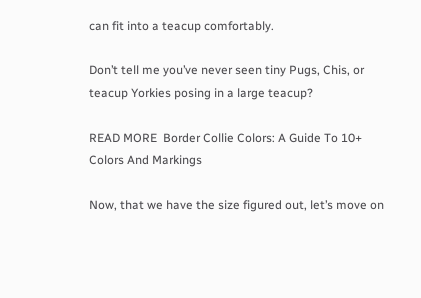can fit into a teacup comfortably.

Don’t tell me you’ve never seen tiny Pugs, Chis, or teacup Yorkies posing in a large teacup?

READ MORE  Border Collie Colors: A Guide To 10+ Colors And Markings

Now, that we have the size figured out, let’s move on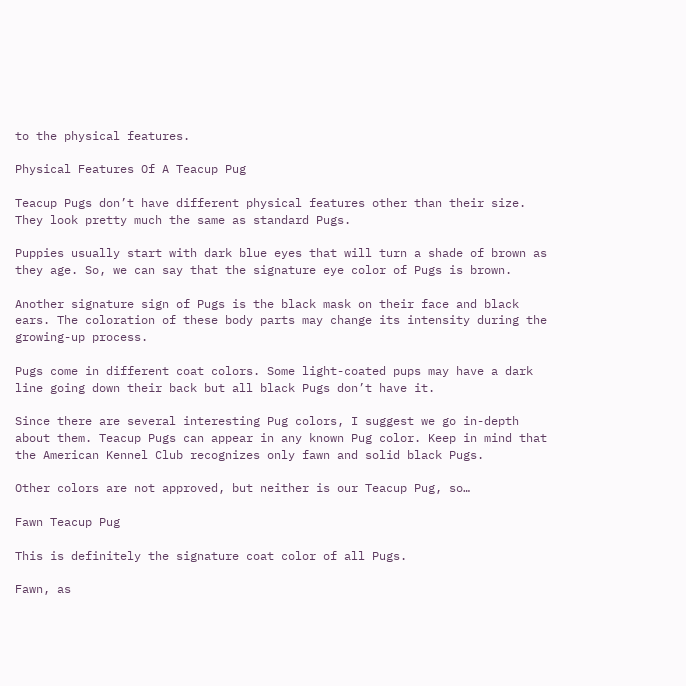to the physical features.

Physical Features Of A Teacup Pug

Teacup Pugs don’t have different physical features other than their size. They look pretty much the same as standard Pugs.

Puppies usually start with dark blue eyes that will turn a shade of brown as they age. So, we can say that the signature eye color of Pugs is brown.

Another signature sign of Pugs is the black mask on their face and black ears. The coloration of these body parts may change its intensity during the growing-up process.

Pugs come in different coat colors. Some light-coated pups may have a dark line going down their back but all black Pugs don’t have it.

Since there are several interesting Pug colors, I suggest we go in-depth about them. Teacup Pugs can appear in any known Pug color. Keep in mind that the American Kennel Club recognizes only fawn and solid black Pugs.

Other colors are not approved, but neither is our Teacup Pug, so…

Fawn Teacup Pug

This is definitely the signature coat color of all Pugs.

Fawn, as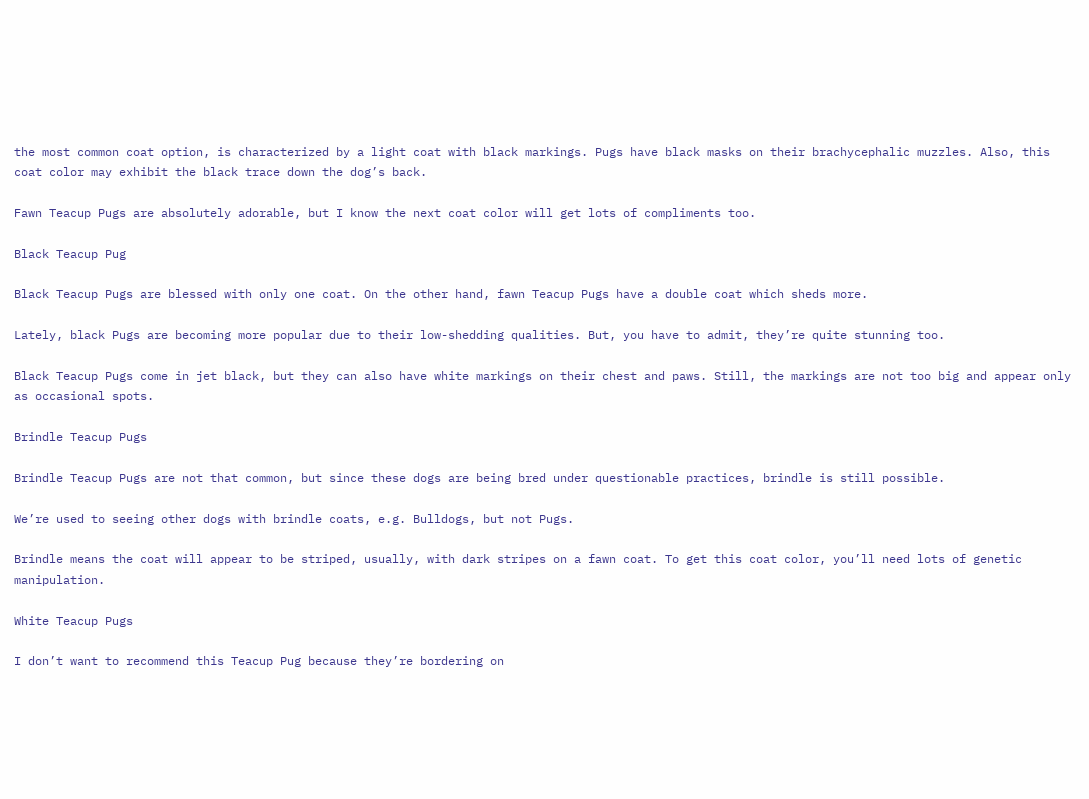the most common coat option, is characterized by a light coat with black markings. Pugs have black masks on their brachycephalic muzzles. Also, this coat color may exhibit the black trace down the dog’s back.

Fawn Teacup Pugs are absolutely adorable, but I know the next coat color will get lots of compliments too.

Black Teacup Pug

Black Teacup Pugs are blessed with only one coat. On the other hand, fawn Teacup Pugs have a double coat which sheds more.

Lately, black Pugs are becoming more popular due to their low-shedding qualities. But, you have to admit, they’re quite stunning too.

Black Teacup Pugs come in jet black, but they can also have white markings on their chest and paws. Still, the markings are not too big and appear only as occasional spots.

Brindle Teacup Pugs

Brindle Teacup Pugs are not that common, but since these dogs are being bred under questionable practices, brindle is still possible.

We’re used to seeing other dogs with brindle coats, e.g. Bulldogs, but not Pugs.

Brindle means the coat will appear to be striped, usually, with dark stripes on a fawn coat. To get this coat color, you’ll need lots of genetic manipulation.

White Teacup Pugs

I don’t want to recommend this Teacup Pug because they’re bordering on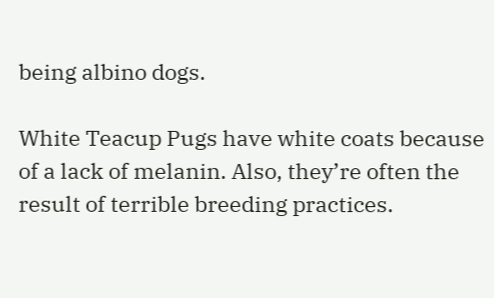being albino dogs.

White Teacup Pugs have white coats because of a lack of melanin. Also, they’re often the result of terrible breeding practices.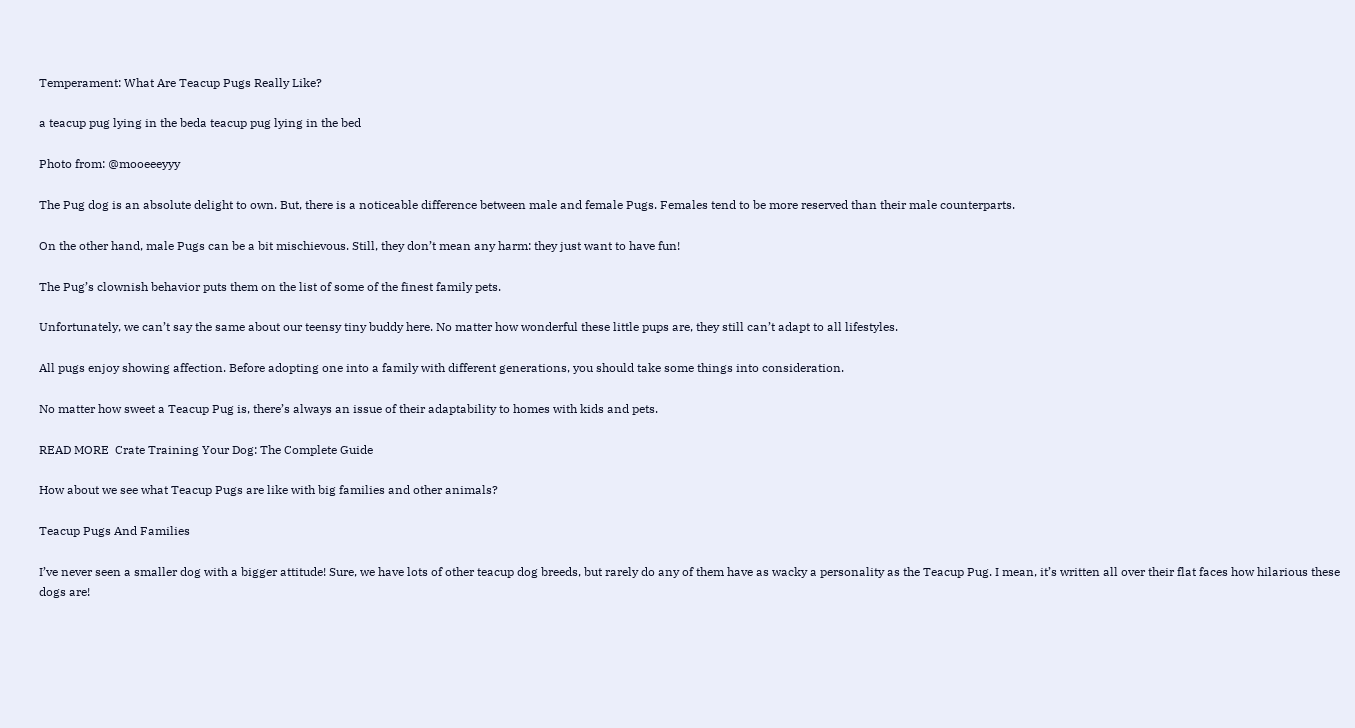Temperament: What Are Teacup Pugs Really Like?

a teacup pug lying in the beda teacup pug lying in the bed

Photo from: @mooeeeyyy

The Pug dog is an absolute delight to own. But, there is a noticeable difference between male and female Pugs. Females tend to be more reserved than their male counterparts.

On the other hand, male Pugs can be a bit mischievous. Still, they don’t mean any harm: they just want to have fun!

The Pug’s clownish behavior puts them on the list of some of the finest family pets.

Unfortunately, we can’t say the same about our teensy tiny buddy here. No matter how wonderful these little pups are, they still can’t adapt to all lifestyles.

All pugs enjoy showing affection. Before adopting one into a family with different generations, you should take some things into consideration.

No matter how sweet a Teacup Pug is, there’s always an issue of their adaptability to homes with kids and pets.

READ MORE  Crate Training Your Dog: The Complete Guide

How about we see what Teacup Pugs are like with big families and other animals?

Teacup Pugs And Families

I’ve never seen a smaller dog with a bigger attitude! Sure, we have lots of other teacup dog breeds, but rarely do any of them have as wacky a personality as the Teacup Pug. I mean, it’s written all over their flat faces how hilarious these dogs are!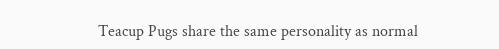Teacup Pugs share the same personality as normal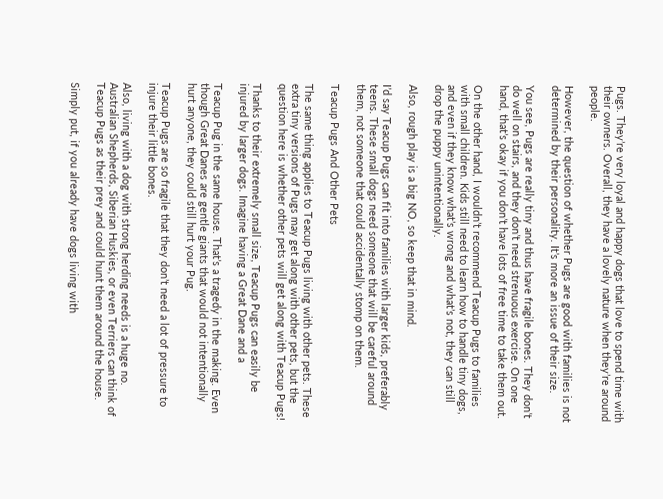Pugs. They’re very loyal and happy dogs that love to spend time with their owners. Overall, they have a lovely nature when they’re around people.

However, the question of whether Pugs are good with families is not determined by their personality. It’s more an issue of their size.

You see, Pugs are really tiny and thus have fragile bones. They don’t do well on stairs, and they don’t need strenuous exercise. On one hand, that’s okay if you don’t have lots of free time to take them out.

On the other hand, I wouldn’t recommend Teacup Pugs to families with small children. Kids still need to learn how to handle tiny dogs, and even if they know what’s wrong and what’s not, they can still drop the puppy unintentionally.

Also, rough play is a big NO, so keep that in mind.

I’d say Teacup Pugs can fit into families with larger kids, preferably teens. These small dogs need someone that will be careful around them, not someone that could accidentally stomp on them.

Teacup Pugs And Other Pets

The same thing applies to Teacup Pugs living with other pets. These extra tiny versions of Pugs may get along with other pets, but the question here is whether other pets will get along with Teacup Pugs!

Thanks to their extremely small size, Teacup Pugs can easily be injured by larger dogs. Imagine having a Great Dane and a

Teacup Pug in the same house. That’s a tragedy in the making. Even though Great Danes are gentle giants that would not intentionally hurt anyone, they could still hurt your Pug.

Teacup Pugs are so fragile that they don’t need a lot of pressure to injure their little bones.

Also, living with a dog with strong herding needs is a huge no. Australian Shepherds, Siberian Huskies, or even Terriers can think of Teacup Pugs as their prey and could hunt them around the house.

Simply put, if you already have dogs living with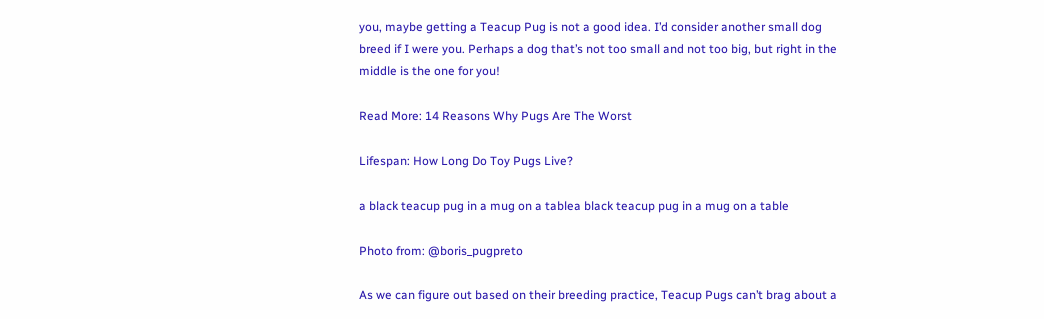you, maybe getting a Teacup Pug is not a good idea. I’d consider another small dog breed if I were you. Perhaps a dog that’s not too small and not too big, but right in the middle is the one for you!

Read More: 14 Reasons Why Pugs Are The Worst

Lifespan: How Long Do Toy Pugs Live?

a black teacup pug in a mug on a tablea black teacup pug in a mug on a table

Photo from: @boris_pugpreto

As we can figure out based on their breeding practice, Teacup Pugs can’t brag about a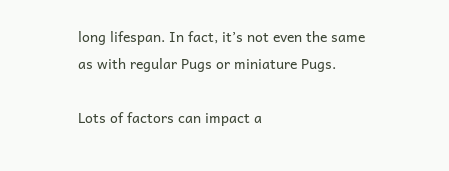long lifespan. In fact, it’s not even the same as with regular Pugs or miniature Pugs.

Lots of factors can impact a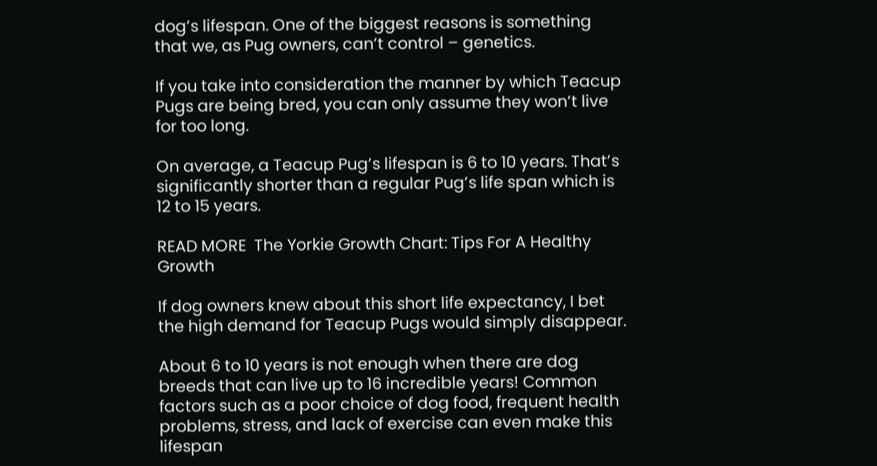dog’s lifespan. One of the biggest reasons is something that we, as Pug owners, can’t control – genetics.

If you take into consideration the manner by which Teacup Pugs are being bred, you can only assume they won’t live for too long.

On average, a Teacup Pug’s lifespan is 6 to 10 years. That’s significantly shorter than a regular Pug’s life span which is 12 to 15 years.

READ MORE  The Yorkie Growth Chart: Tips For A Healthy Growth

If dog owners knew about this short life expectancy, I bet the high demand for Teacup Pugs would simply disappear.

About 6 to 10 years is not enough when there are dog breeds that can live up to 16 incredible years! Common factors such as a poor choice of dog food, frequent health problems, stress, and lack of exercise can even make this lifespan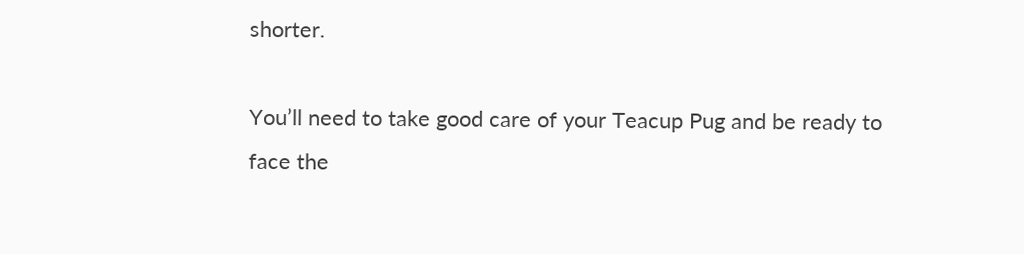shorter.

You’ll need to take good care of your Teacup Pug and be ready to face the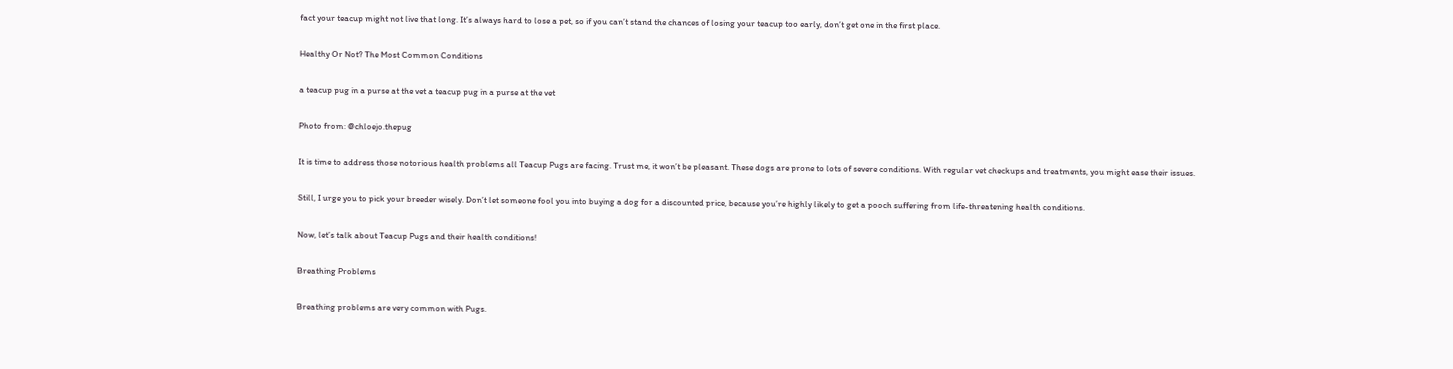fact your teacup might not live that long. It’s always hard to lose a pet, so if you can’t stand the chances of losing your teacup too early, don’t get one in the first place.

Healthy Or Not? The Most Common Conditions

a teacup pug in a purse at the vet a teacup pug in a purse at the vet

Photo from: @chloejo.thepug

It is time to address those notorious health problems all Teacup Pugs are facing. Trust me, it won’t be pleasant. These dogs are prone to lots of severe conditions. With regular vet checkups and treatments, you might ease their issues.

Still, I urge you to pick your breeder wisely. Don’t let someone fool you into buying a dog for a discounted price, because you’re highly likely to get a pooch suffering from life-threatening health conditions.

Now, let’s talk about Teacup Pugs and their health conditions!

Breathing Problems

Breathing problems are very common with Pugs.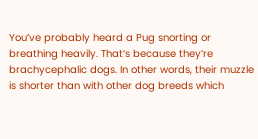You’ve probably heard a Pug snorting or breathing heavily. That’s because they’re brachycephalic dogs. In other words, their muzzle is shorter than with other dog breeds which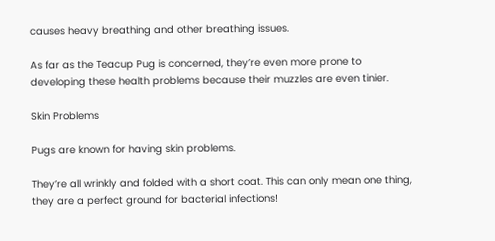causes heavy breathing and other breathing issues.

As far as the Teacup Pug is concerned, they’re even more prone to developing these health problems because their muzzles are even tinier.

Skin Problems

Pugs are known for having skin problems.

They’re all wrinkly and folded with a short coat. This can only mean one thing, they are a perfect ground for bacterial infections!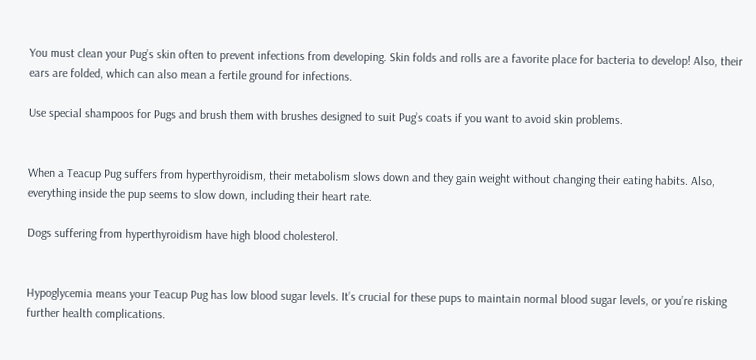You must clean your Pug’s skin often to prevent infections from developing. Skin folds and rolls are a favorite place for bacteria to develop! Also, their ears are folded, which can also mean a fertile ground for infections.

Use special shampoos for Pugs and brush them with brushes designed to suit Pug’s coats if you want to avoid skin problems.


When a Teacup Pug suffers from hyperthyroidism, their metabolism slows down and they gain weight without changing their eating habits. Also, everything inside the pup seems to slow down, including their heart rate.

Dogs suffering from hyperthyroidism have high blood cholesterol.


Hypoglycemia means your Teacup Pug has low blood sugar levels. It’s crucial for these pups to maintain normal blood sugar levels, or you’re risking further health complications.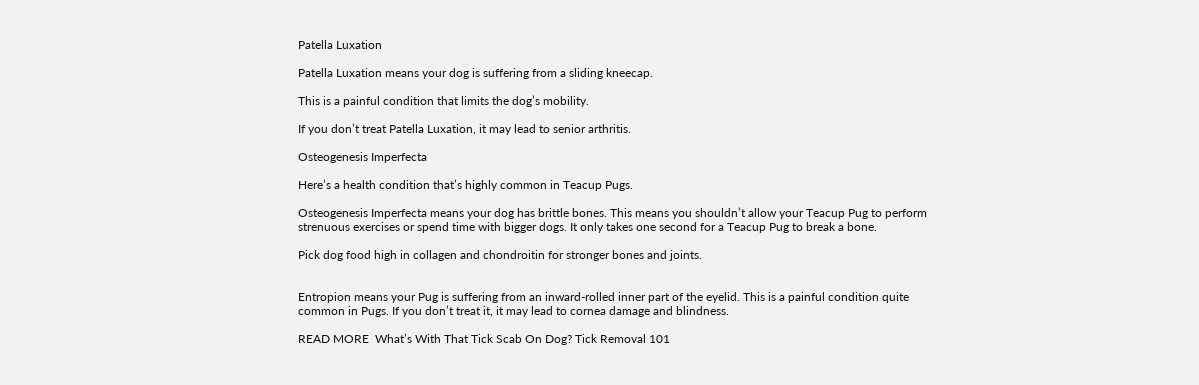Patella Luxation

Patella Luxation means your dog is suffering from a sliding kneecap.

This is a painful condition that limits the dog’s mobility.

If you don’t treat Patella Luxation, it may lead to senior arthritis.

Osteogenesis Imperfecta

Here’s a health condition that’s highly common in Teacup Pugs.

Osteogenesis Imperfecta means your dog has brittle bones. This means you shouldn’t allow your Teacup Pug to perform strenuous exercises or spend time with bigger dogs. It only takes one second for a Teacup Pug to break a bone.

Pick dog food high in collagen and chondroitin for stronger bones and joints.


Entropion means your Pug is suffering from an inward-rolled inner part of the eyelid. This is a painful condition quite common in Pugs. If you don’t treat it, it may lead to cornea damage and blindness.

READ MORE  What’s With That Tick Scab On Dog? Tick Removal 101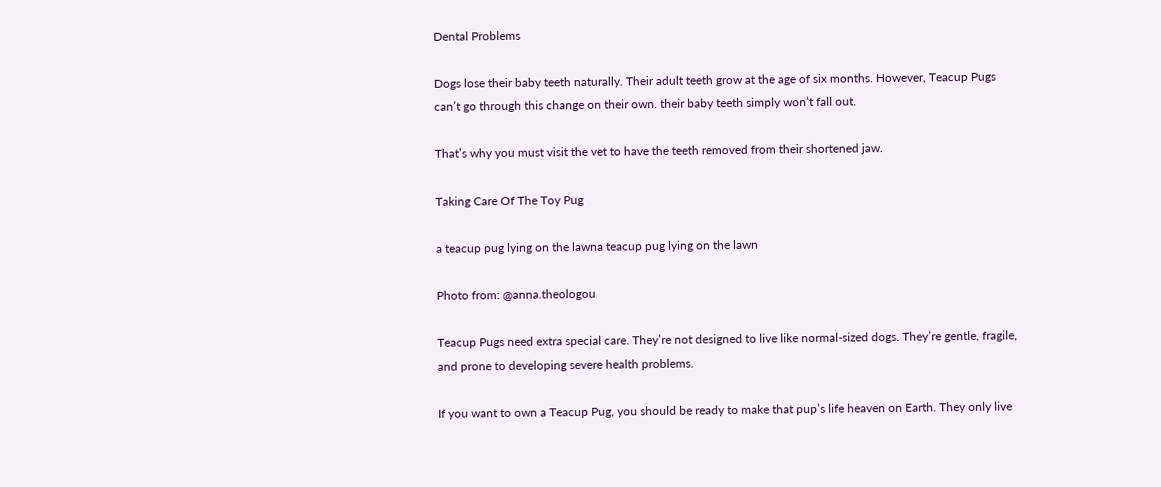Dental Problems

Dogs lose their baby teeth naturally. Their adult teeth grow at the age of six months. However, Teacup Pugs can’t go through this change on their own. their baby teeth simply won’t fall out.

That’s why you must visit the vet to have the teeth removed from their shortened jaw.

Taking Care Of The Toy Pug

a teacup pug lying on the lawna teacup pug lying on the lawn

Photo from: @anna.theologou

Teacup Pugs need extra special care. They’re not designed to live like normal-sized dogs. They’re gentle, fragile, and prone to developing severe health problems.

If you want to own a Teacup Pug, you should be ready to make that pup’s life heaven on Earth. They only live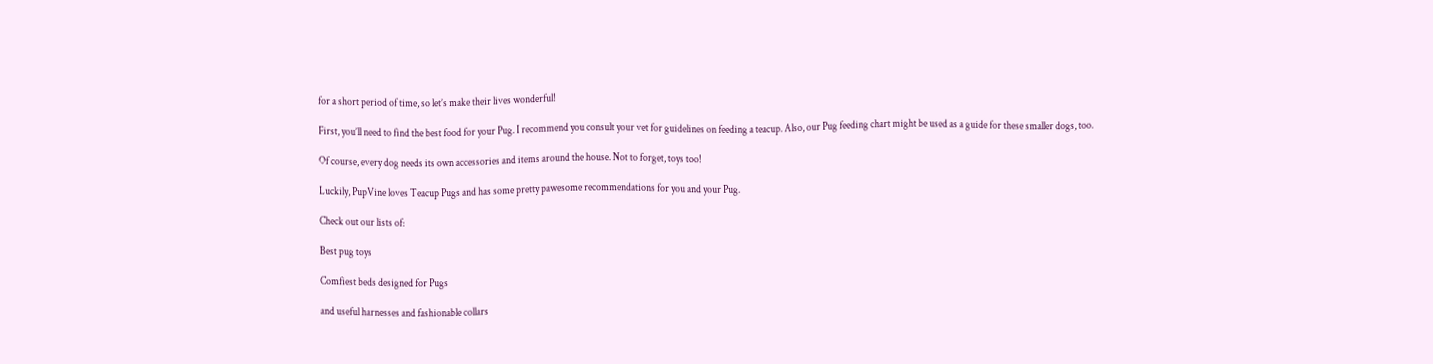for a short period of time, so let’s make their lives wonderful!

First, you’ll need to find the best food for your Pug. I recommend you consult your vet for guidelines on feeding a teacup. Also, our Pug feeding chart might be used as a guide for these smaller dogs, too.

Of course, every dog needs its own accessories and items around the house. Not to forget, toys too!

Luckily, PupVine loves Teacup Pugs and has some pretty pawesome recommendations for you and your Pug.

Check out our lists of:

Best pug toys

Comfiest beds designed for Pugs

and useful harnesses and fashionable collars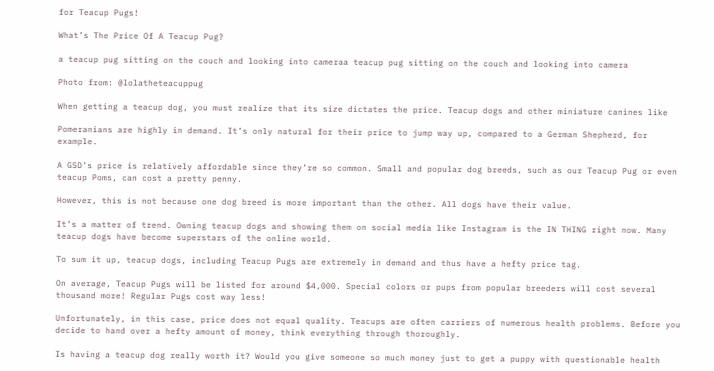for Teacup Pugs!

What’s The Price Of A Teacup Pug?

a teacup pug sitting on the couch and looking into cameraa teacup pug sitting on the couch and looking into camera

Photo from: @lolatheteacuppug

When getting a teacup dog, you must realize that its size dictates the price. Teacup dogs and other miniature canines like

Pomeranians are highly in demand. It’s only natural for their price to jump way up, compared to a German Shepherd, for example.

A GSD’s price is relatively affordable since they’re so common. Small and popular dog breeds, such as our Teacup Pug or even teacup Poms, can cost a pretty penny.

However, this is not because one dog breed is more important than the other. All dogs have their value.

It’s a matter of trend. Owning teacup dogs and showing them on social media like Instagram is the IN THING right now. Many teacup dogs have become superstars of the online world.

To sum it up, teacup dogs, including Teacup Pugs are extremely in demand and thus have a hefty price tag.

On average, Teacup Pugs will be listed for around $4,000. Special colors or pups from popular breeders will cost several thousand more! Regular Pugs cost way less!

Unfortunately, in this case, price does not equal quality. Teacups are often carriers of numerous health problems. Before you decide to hand over a hefty amount of money, think everything through thoroughly.

Is having a teacup dog really worth it? Would you give someone so much money just to get a puppy with questionable health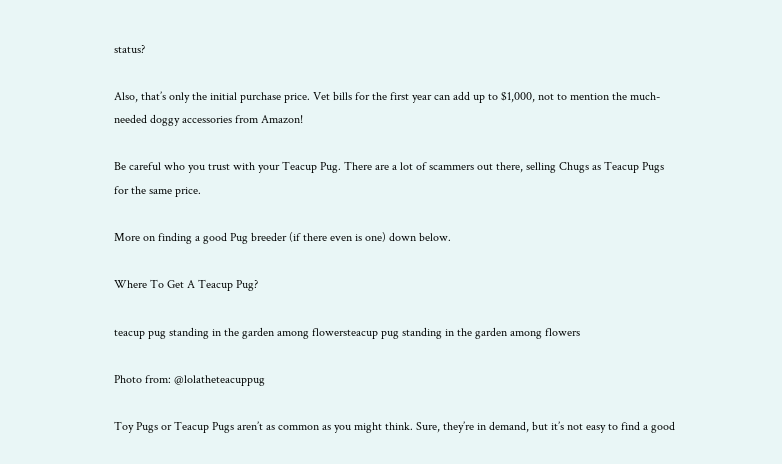status?

Also, that’s only the initial purchase price. Vet bills for the first year can add up to $1,000, not to mention the much-needed doggy accessories from Amazon!

Be careful who you trust with your Teacup Pug. There are a lot of scammers out there, selling Chugs as Teacup Pugs for the same price.

More on finding a good Pug breeder (if there even is one) down below.

Where To Get A Teacup Pug?

teacup pug standing in the garden among flowersteacup pug standing in the garden among flowers

Photo from: @lolatheteacuppug

Toy Pugs or Teacup Pugs aren’t as common as you might think. Sure, they’re in demand, but it’s not easy to find a good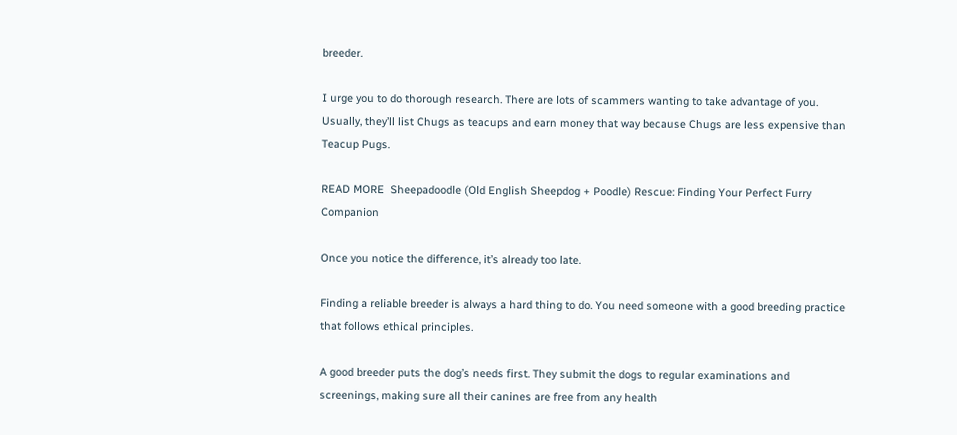breeder.

I urge you to do thorough research. There are lots of scammers wanting to take advantage of you. Usually, they’ll list Chugs as teacups and earn money that way because Chugs are less expensive than Teacup Pugs.

READ MORE  Sheepadoodle (Old English Sheepdog + Poodle) Rescue: Finding Your Perfect Furry Companion

Once you notice the difference, it’s already too late.

Finding a reliable breeder is always a hard thing to do. You need someone with a good breeding practice that follows ethical principles.

A good breeder puts the dog’s needs first. They submit the dogs to regular examinations and screenings, making sure all their canines are free from any health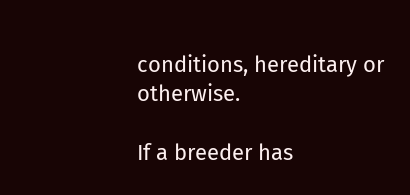conditions, hereditary or otherwise.

If a breeder has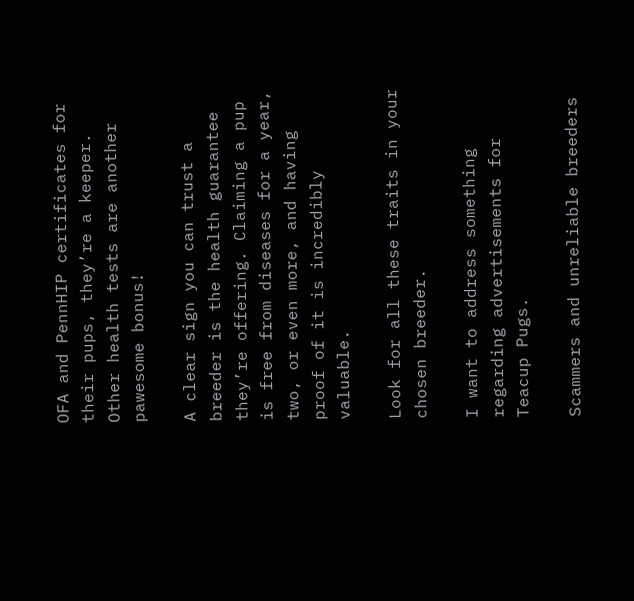OFA and PennHIP certificates for their pups, they’re a keeper. Other health tests are another pawesome bonus!

A clear sign you can trust a breeder is the health guarantee they’re offering. Claiming a pup is free from diseases for a year, two, or even more, and having proof of it is incredibly valuable.

Look for all these traits in your chosen breeder.

I want to address something regarding advertisements for Teacup Pugs.

Scammers and unreliable breeders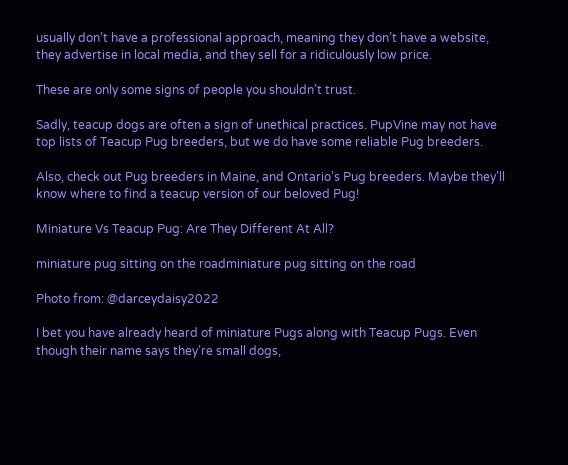usually don’t have a professional approach, meaning they don’t have a website, they advertise in local media, and they sell for a ridiculously low price.

These are only some signs of people you shouldn’t trust.

Sadly, teacup dogs are often a sign of unethical practices. PupVine may not have top lists of Teacup Pug breeders, but we do have some reliable Pug breeders.

Also, check out Pug breeders in Maine, and Ontario’s Pug breeders. Maybe they’ll know where to find a teacup version of our beloved Pug!

Miniature Vs Teacup Pug: Are They Different At All?

miniature pug sitting on the roadminiature pug sitting on the road

Photo from: @darceydaisy2022

I bet you have already heard of miniature Pugs along with Teacup Pugs. Even though their name says they’re small dogs,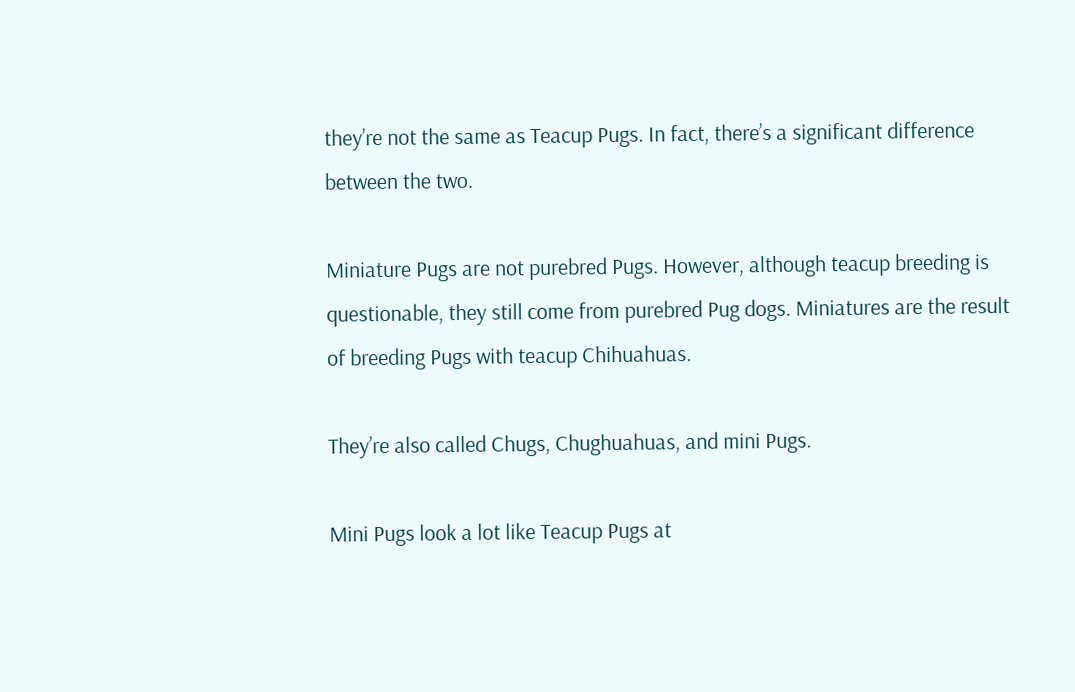they’re not the same as Teacup Pugs. In fact, there’s a significant difference between the two.

Miniature Pugs are not purebred Pugs. However, although teacup breeding is questionable, they still come from purebred Pug dogs. Miniatures are the result of breeding Pugs with teacup Chihuahuas.

They’re also called Chugs, Chughuahuas, and mini Pugs.

Mini Pugs look a lot like Teacup Pugs at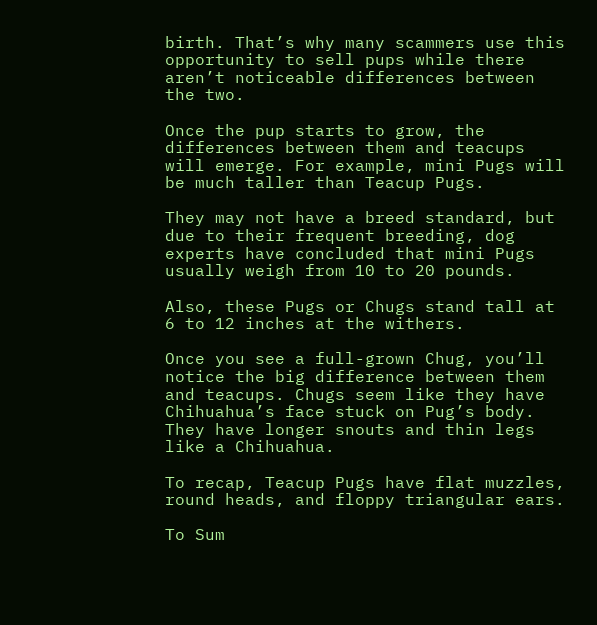birth. That’s why many scammers use this opportunity to sell pups while there aren’t noticeable differences between the two.

Once the pup starts to grow, the differences between them and teacups will emerge. For example, mini Pugs will be much taller than Teacup Pugs.

They may not have a breed standard, but due to their frequent breeding, dog experts have concluded that mini Pugs usually weigh from 10 to 20 pounds.

Also, these Pugs or Chugs stand tall at 6 to 12 inches at the withers.

Once you see a full-grown Chug, you’ll notice the big difference between them and teacups. Chugs seem like they have Chihuahua’s face stuck on Pug’s body. They have longer snouts and thin legs like a Chihuahua.

To recap, Teacup Pugs have flat muzzles, round heads, and floppy triangular ears.

To Sum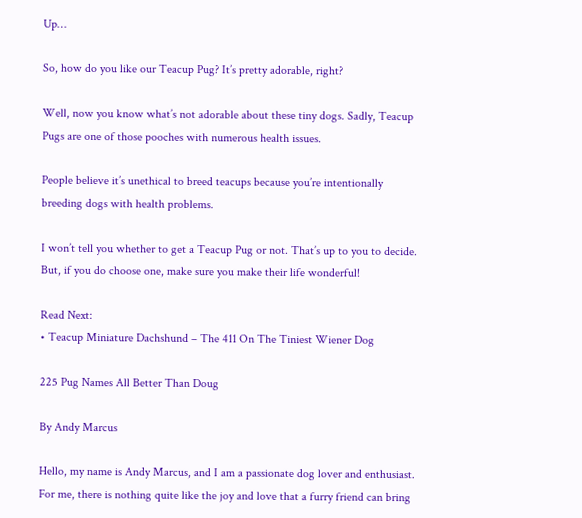Up…

So, how do you like our Teacup Pug? It’s pretty adorable, right?

Well, now you know what’s not adorable about these tiny dogs. Sadly, Teacup Pugs are one of those pooches with numerous health issues.

People believe it’s unethical to breed teacups because you’re intentionally breeding dogs with health problems.

I won’t tell you whether to get a Teacup Pug or not. That’s up to you to decide. But, if you do choose one, make sure you make their life wonderful!

Read Next:
• Teacup Miniature Dachshund – The 411 On The Tiniest Wiener Dog

225 Pug Names All Better Than Doug

By Andy Marcus

Hello, my name is Andy Marcus, and I am a passionate dog lover and enthusiast. For me, there is nothing quite like the joy and love that a furry friend can bring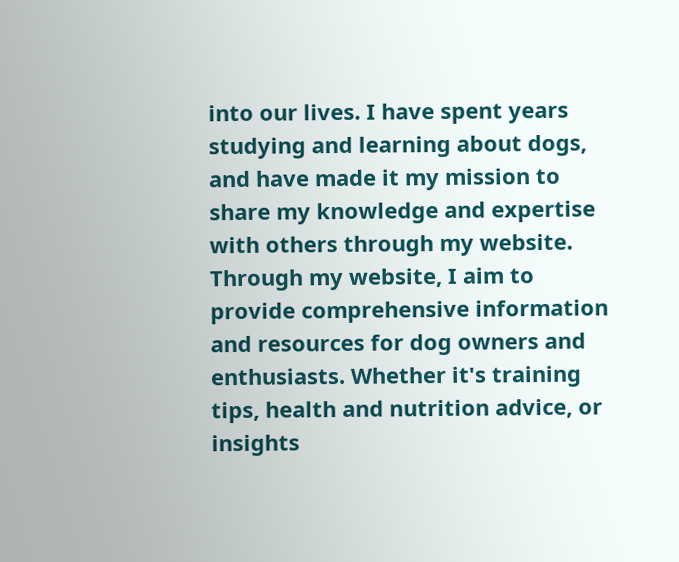into our lives. I have spent years studying and learning about dogs, and have made it my mission to share my knowledge and expertise with others through my website. Through my website, I aim to provide comprehensive information and resources for dog owners and enthusiasts. Whether it's training tips, health and nutrition advice, or insights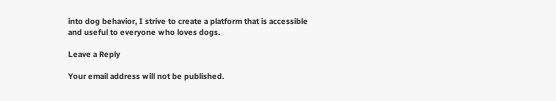into dog behavior, I strive to create a platform that is accessible and useful to everyone who loves dogs.

Leave a Reply

Your email address will not be published.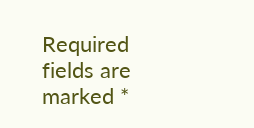Required fields are marked *